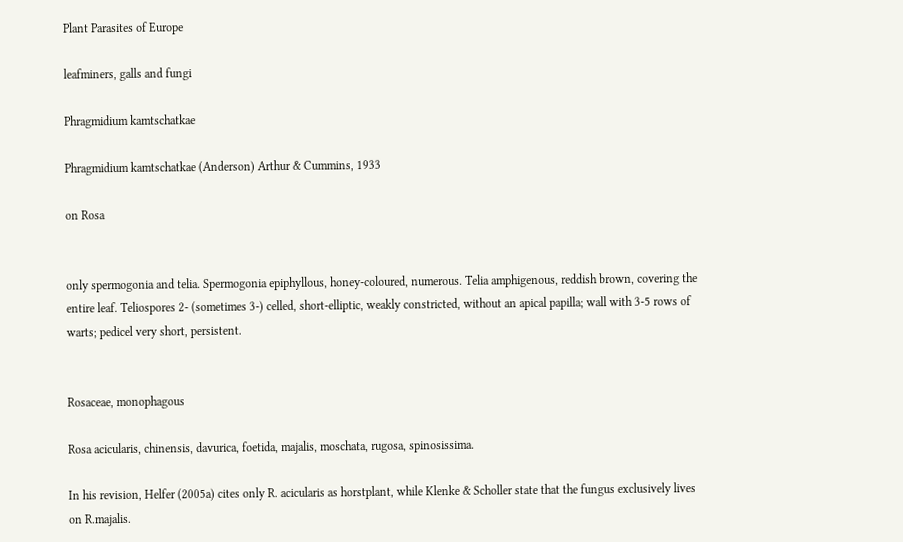Plant Parasites of Europe

leafminers, galls and fungi

Phragmidium kamtschatkae

Phragmidium kamtschatkae (Anderson) Arthur & Cummins, 1933

on Rosa


only spermogonia and telia. Spermogonia epiphyllous, honey-coloured, numerous. Telia amphigenous, reddish brown, covering the entire leaf. Teliospores 2- (sometimes 3-) celled, short-elliptic, weakly constricted, without an apical papilla; wall with 3-5 rows of warts; pedicel very short, persistent.


Rosaceae, monophagous

Rosa acicularis, chinensis, davurica, foetida, majalis, moschata, rugosa, spinosissima.

In his revision, Helfer (2005a) cites only R. acicularis as horstplant, while Klenke & Scholler state that the fungus exclusively lives on R.majalis.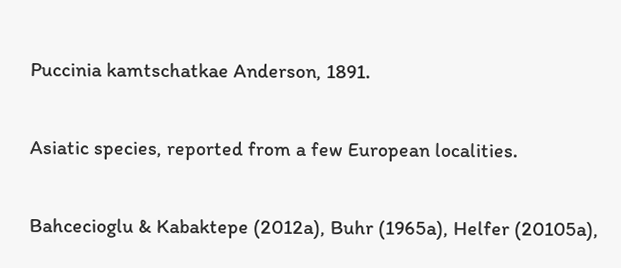Puccinia kamtschatkae Anderson, 1891.


Asiatic species, reported from a few European localities.


Bahcecioglu & Kabaktepe (2012a), Buhr (1965a), Helfer (20105a),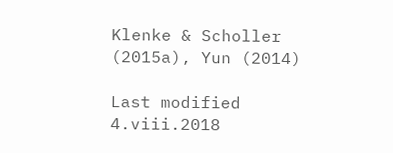Klenke & Scholler (2015a), Yun (2014)

Last modified 4.viii.2018